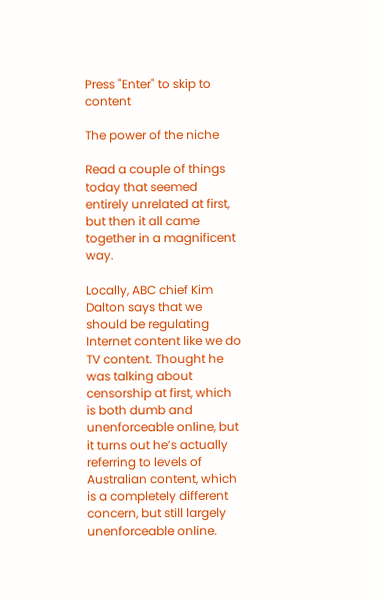Press "Enter" to skip to content

The power of the niche

Read a couple of things today that seemed entirely unrelated at first, but then it all came together in a magnificent way.

Locally, ABC chief Kim Dalton says that we should be regulating Internet content like we do TV content. Thought he was talking about censorship at first, which is both dumb and unenforceable online, but it turns out he’s actually referring to levels of Australian content, which is a completely different concern, but still largely unenforceable online.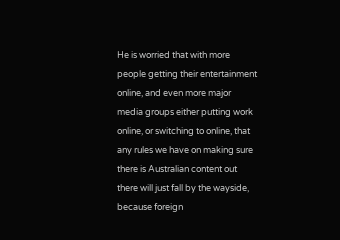He is worried that with more people getting their entertainment online, and even more major media groups either putting work online, or switching to online, that any rules we have on making sure there is Australian content out there will just fall by the wayside, because foreign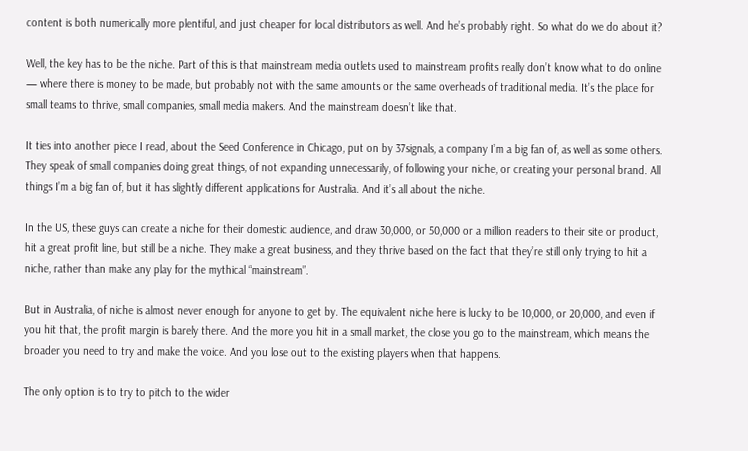content is both numerically more plentiful, and just cheaper for local distributors as well. And he’s probably right. So what do we do about it?

Well, the key has to be the niche. Part of this is that mainstream media outlets used to mainstream profits really don’t know what to do online — where there is money to be made, but probably not with the same amounts or the same overheads of traditional media. It’s the place for small teams to thrive, small companies, small media makers. And the mainstream doesn’t like that.

It ties into another piece I read, about the Seed Conference in Chicago, put on by 37signals, a company I’m a big fan of, as well as some others. They speak of small companies doing great things, of not expanding unnecessarily, of following your niche, or creating your personal brand. All things I’m a big fan of, but it has slightly different applications for Australia. And it’s all about the niche.

In the US, these guys can create a niche for their domestic audience, and draw 30,000, or 50,000 or a million readers to their site or product, hit a great profit line, but still be a niche. They make a great business, and they thrive based on the fact that they’re still only trying to hit a niche, rather than make any play for the mythical “mainstream”.

But in Australia, of niche is almost never enough for anyone to get by. The equivalent niche here is lucky to be 10,000, or 20,000, and even if you hit that, the profit margin is barely there. And the more you hit in a small market, the close you go to the mainstream, which means the broader you need to try and make the voice. And you lose out to the existing players when that happens.

The only option is to try to pitch to the wider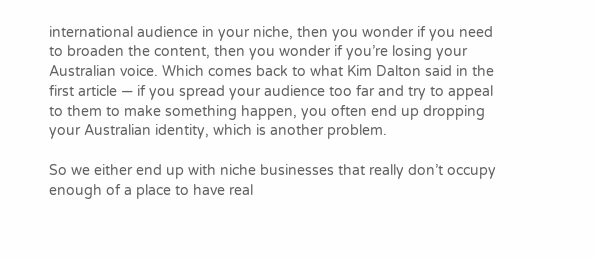international audience in your niche, then you wonder if you need to broaden the content, then you wonder if you’re losing your Australian voice. Which comes back to what Kim Dalton said in the first article — if you spread your audience too far and try to appeal to them to make something happen, you often end up dropping your Australian identity, which is another problem.

So we either end up with niche businesses that really don’t occupy enough of a place to have real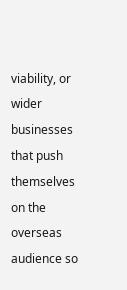viability, or wider businesses that push themselves on the overseas audience so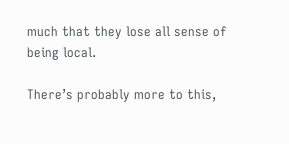much that they lose all sense of being local.

There’s probably more to this,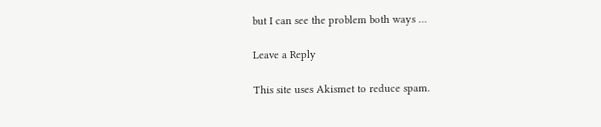but I can see the problem both ways …

Leave a Reply

This site uses Akismet to reduce spam.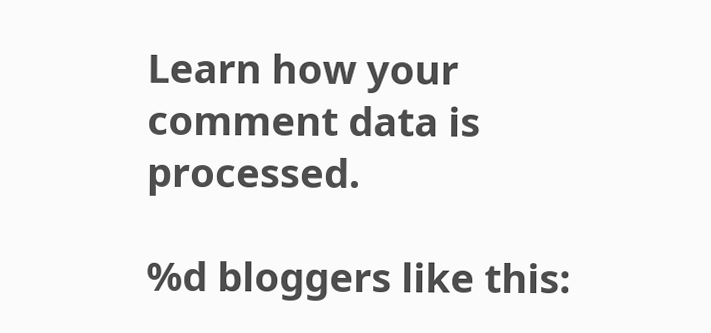Learn how your comment data is processed.

%d bloggers like this: